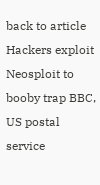back to article Hackers exploit Neosploit to booby trap BBC, US postal service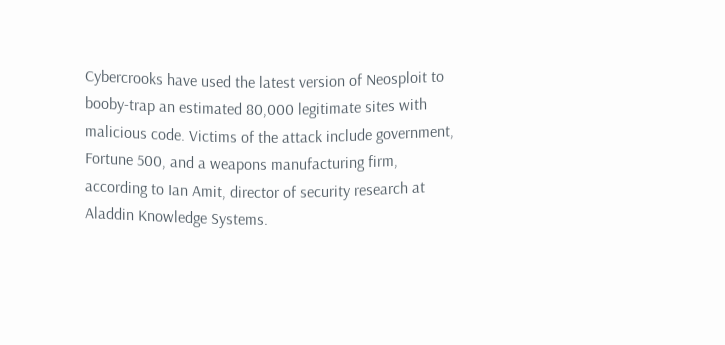Cybercrooks have used the latest version of Neosploit to booby-trap an estimated 80,000 legitimate sites with malicious code. Victims of the attack include government, Fortune 500, and a weapons manufacturing firm, according to Ian Amit, director of security research at Aladdin Knowledge Systems.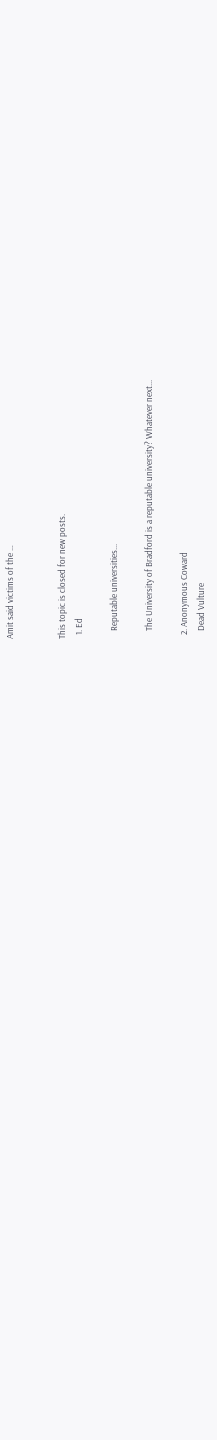Amit said victims of the …


This topic is closed for new posts.
  1. Ed

    Reputable universities...

    The University of Bradford is a reputable university? Whatever next...

  2. Anonymous Coward
    Dead Vulture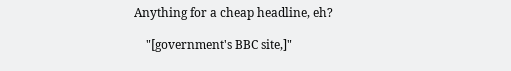Anything for a cheap headline, eh?

    "[government's BBC site,]"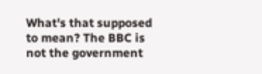What's that supposed to mean? The BBC is not the government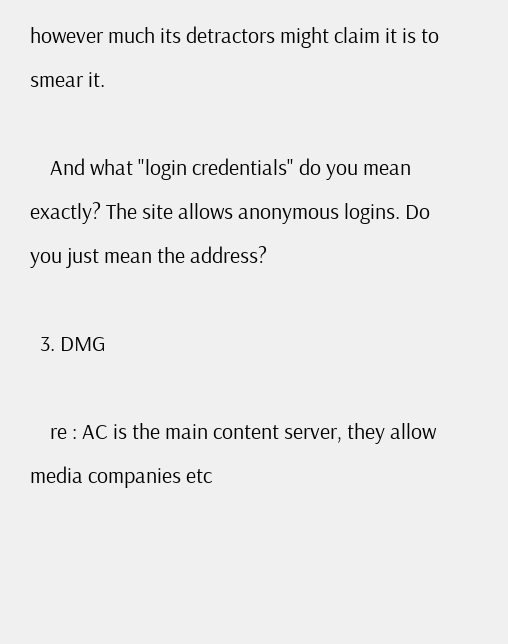however much its detractors might claim it is to smear it.

    And what "login credentials" do you mean exactly? The site allows anonymous logins. Do you just mean the address?

  3. DMG

    re : AC is the main content server, they allow media companies etc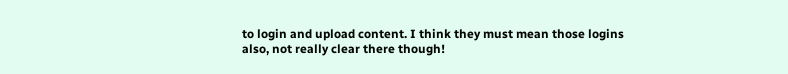to login and upload content. I think they must mean those logins also, not really clear there though!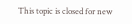This topic is closed for new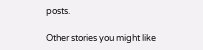posts.

Other stories you might like